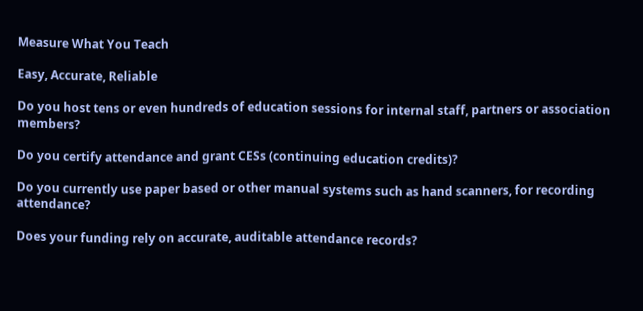Measure What You Teach

Easy, Accurate, Reliable

Do you host tens or even hundreds of education sessions for internal staff, partners or association members?

Do you certify attendance and grant CESs (continuing education credits)?

Do you currently use paper based or other manual systems such as hand scanners, for recording attendance?

Does your funding rely on accurate, auditable attendance records?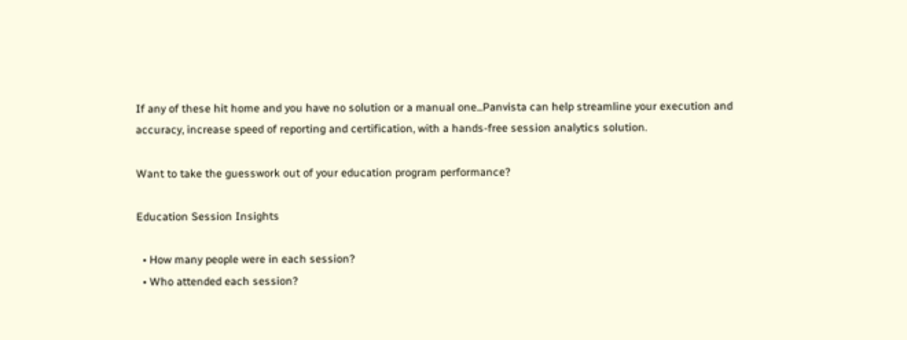If any of these hit home and you have no solution or a manual one...Panvista can help streamline your execution and accuracy, increase speed of reporting and certification, with a hands-free session analytics solution.

Want to take the guesswork out of your education program performance?

Education Session Insights

  • How many people were in each session?
  • Who attended each session?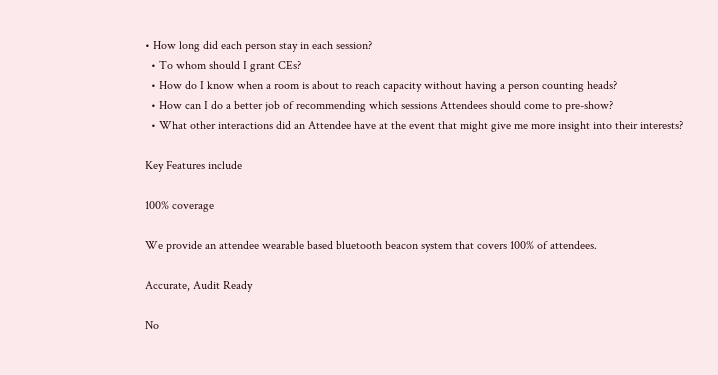• How long did each person stay in each session?
  • To whom should I grant CEs?
  • How do I know when a room is about to reach capacity without having a person counting heads?
  • How can I do a better job of recommending which sessions Attendees should come to pre-show?
  • What other interactions did an Attendee have at the event that might give me more insight into their interests?

Key Features include

100% coverage

We provide an attendee wearable based bluetooth beacon system that covers 100% of attendees.

Accurate, Audit Ready

No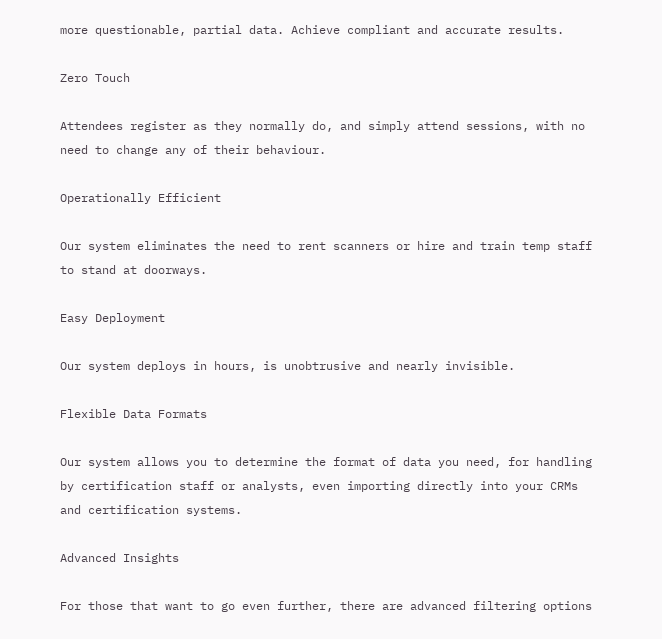more questionable, partial data. Achieve compliant and accurate results.

Zero Touch

Attendees register as they normally do, and simply attend sessions, with no need to change any of their behaviour.

Operationally Efficient

Our system eliminates the need to rent scanners or hire and train temp staff to stand at doorways.

Easy Deployment

Our system deploys in hours, is unobtrusive and nearly invisible.

Flexible Data Formats

Our system allows you to determine the format of data you need, for handling by certification staff or analysts, even importing directly into your CRMs and certification systems.

Advanced Insights

For those that want to go even further, there are advanced filtering options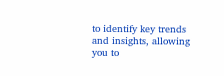to identify key trends and insights, allowing you to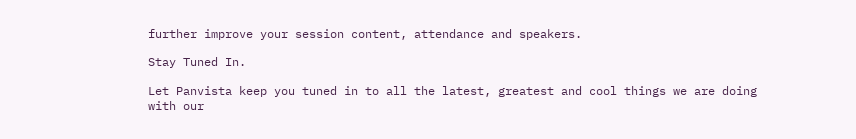further improve your session content, attendance and speakers.

Stay Tuned In.

Let Panvista keep you tuned in to all the latest, greatest and cool things we are doing with our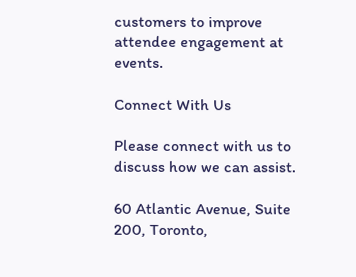customers to improve attendee engagement at events.

Connect With Us

Please connect with us to discuss how we can assist.

60 Atlantic Avenue, Suite 200, Toronto,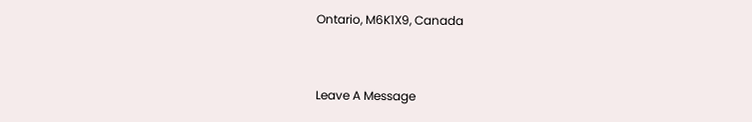Ontario, M6K1X9, Canada


Leave A Message